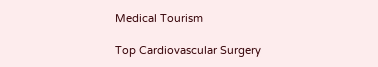Medical Tourism

Top Cardiovascular Surgery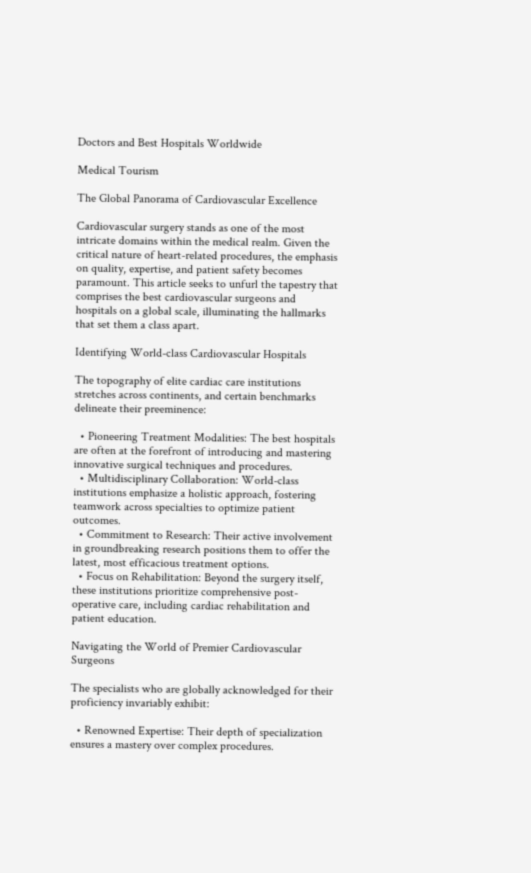Doctors and Best Hospitals Worldwide

Medical Tourism

The Global Panorama of Cardiovascular Excellence

Cardiovascular surgery stands as one of the most intricate domains within the medical realm. Given the critical nature of heart-related procedures, the emphasis on quality, expertise, and patient safety becomes paramount. This article seeks to unfurl the tapestry that comprises the best cardiovascular surgeons and hospitals on a global scale, illuminating the hallmarks that set them a class apart.

Identifying World-class Cardiovascular Hospitals

The topography of elite cardiac care institutions stretches across continents, and certain benchmarks delineate their preeminence:

  • Pioneering Treatment Modalities: The best hospitals are often at the forefront of introducing and mastering innovative surgical techniques and procedures.
  • Multidisciplinary Collaboration: World-class institutions emphasize a holistic approach, fostering teamwork across specialties to optimize patient outcomes.
  • Commitment to Research: Their active involvement in groundbreaking research positions them to offer the latest, most efficacious treatment options.
  • Focus on Rehabilitation: Beyond the surgery itself, these institutions prioritize comprehensive post-operative care, including cardiac rehabilitation and patient education.

Navigating the World of Premier Cardiovascular Surgeons

The specialists who are globally acknowledged for their proficiency invariably exhibit:

  • Renowned Expertise: Their depth of specialization ensures a mastery over complex procedures.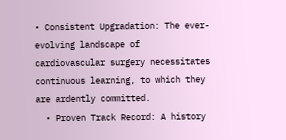• Consistent Upgradation: The ever-evolving landscape of cardiovascular surgery necessitates continuous learning, to which they are ardently committed.
  • Proven Track Record: A history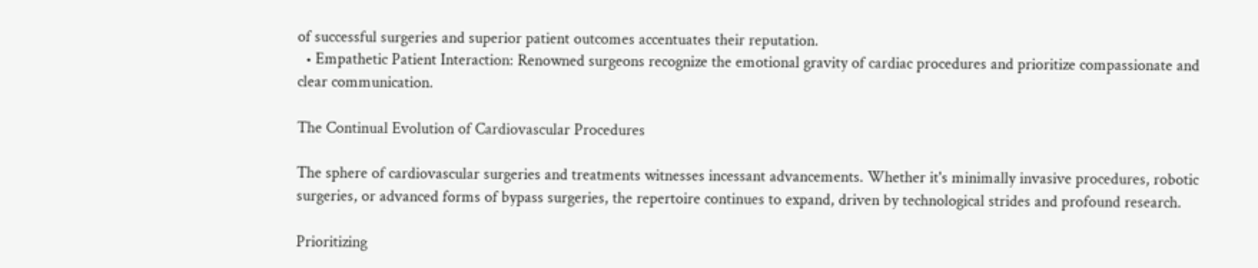of successful surgeries and superior patient outcomes accentuates their reputation.
  • Empathetic Patient Interaction: Renowned surgeons recognize the emotional gravity of cardiac procedures and prioritize compassionate and clear communication.

The Continual Evolution of Cardiovascular Procedures

The sphere of cardiovascular surgeries and treatments witnesses incessant advancements. Whether it's minimally invasive procedures, robotic surgeries, or advanced forms of bypass surgeries, the repertoire continues to expand, driven by technological strides and profound research.

Prioritizing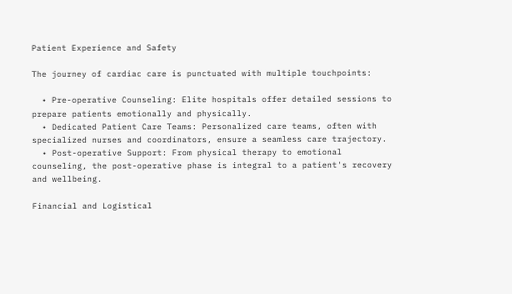Patient Experience and Safety

The journey of cardiac care is punctuated with multiple touchpoints:

  • Pre-operative Counseling: Elite hospitals offer detailed sessions to prepare patients emotionally and physically.
  • Dedicated Patient Care Teams: Personalized care teams, often with specialized nurses and coordinators, ensure a seamless care trajectory.
  • Post-operative Support: From physical therapy to emotional counseling, the post-operative phase is integral to a patient's recovery and wellbeing.

Financial and Logistical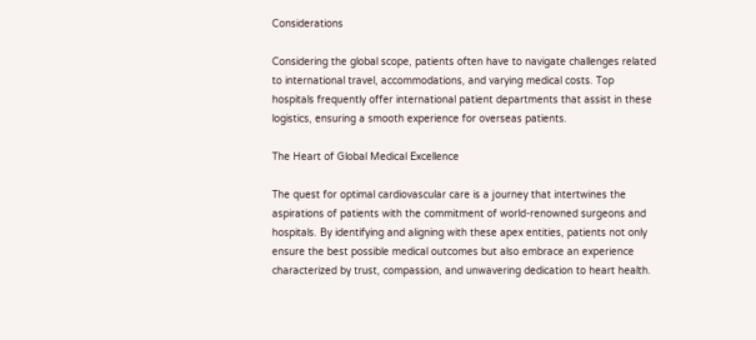Considerations

Considering the global scope, patients often have to navigate challenges related to international travel, accommodations, and varying medical costs. Top hospitals frequently offer international patient departments that assist in these logistics, ensuring a smooth experience for overseas patients.

The Heart of Global Medical Excellence

The quest for optimal cardiovascular care is a journey that intertwines the aspirations of patients with the commitment of world-renowned surgeons and hospitals. By identifying and aligning with these apex entities, patients not only ensure the best possible medical outcomes but also embrace an experience characterized by trust, compassion, and unwavering dedication to heart health.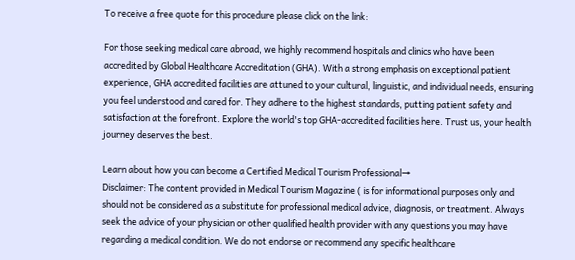To receive a free quote for this procedure please click on the link:

For those seeking medical care abroad, we highly recommend hospitals and clinics who have been accredited by Global Healthcare Accreditation (GHA). With a strong emphasis on exceptional patient experience, GHA accredited facilities are attuned to your cultural, linguistic, and individual needs, ensuring you feel understood and cared for. They adhere to the highest standards, putting patient safety and satisfaction at the forefront. Explore the world's top GHA-accredited facilities here. Trust us, your health journey deserves the best.

Learn about how you can become a Certified Medical Tourism Professional→
Disclaimer: The content provided in Medical Tourism Magazine ( is for informational purposes only and should not be considered as a substitute for professional medical advice, diagnosis, or treatment. Always seek the advice of your physician or other qualified health provider with any questions you may have regarding a medical condition. We do not endorse or recommend any specific healthcare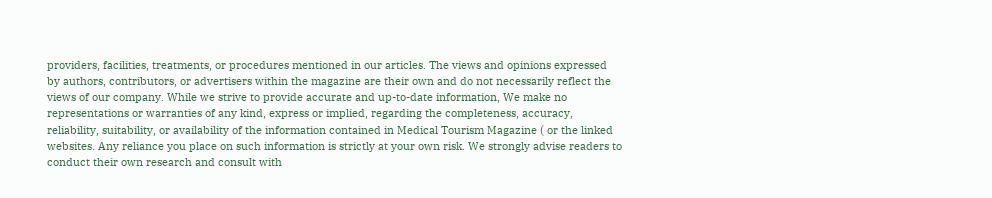providers, facilities, treatments, or procedures mentioned in our articles. The views and opinions expressed by authors, contributors, or advertisers within the magazine are their own and do not necessarily reflect the views of our company. While we strive to provide accurate and up-to-date information, We make no representations or warranties of any kind, express or implied, regarding the completeness, accuracy, reliability, suitability, or availability of the information contained in Medical Tourism Magazine ( or the linked websites. Any reliance you place on such information is strictly at your own risk. We strongly advise readers to conduct their own research and consult with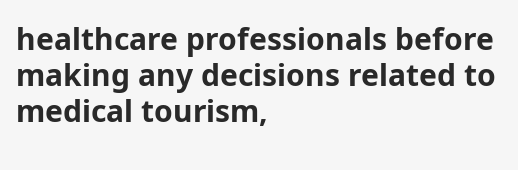healthcare professionals before making any decisions related to medical tourism,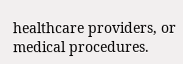healthcare providers, or medical procedures.